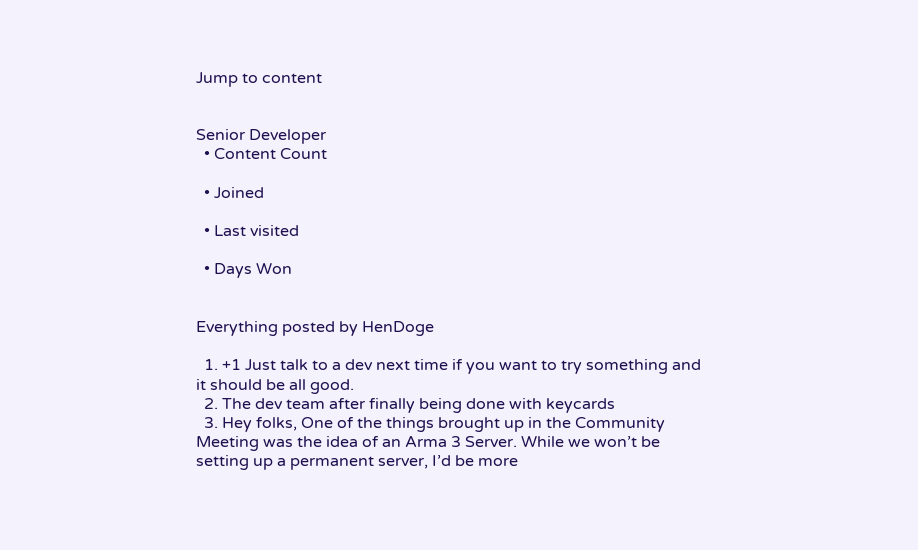Jump to content


Senior Developer
  • Content Count

  • Joined

  • Last visited

  • Days Won


Everything posted by HenDoge

  1. +1 Just talk to a dev next time if you want to try something and it should be all good.
  2. The dev team after finally being done with keycards
  3. Hey folks, One of the things brought up in the Community Meeting was the idea of an Arma 3 Server. While we won’t be setting up a permanent server, I’d be more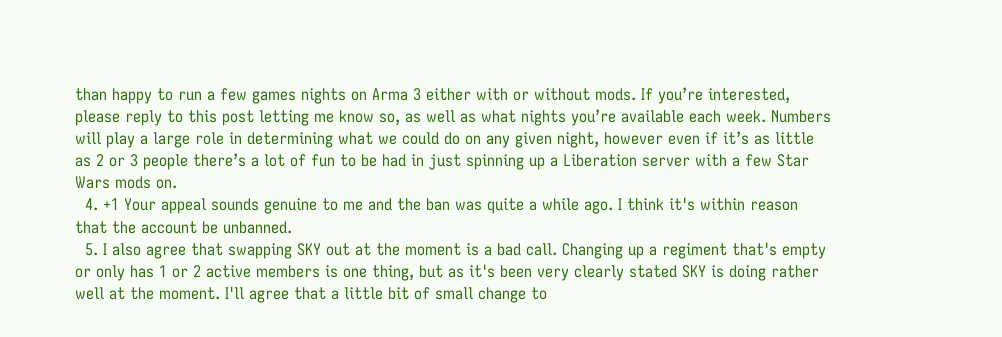than happy to run a few games nights on Arma 3 either with or without mods. If you’re interested, please reply to this post letting me know so, as well as what nights you’re available each week. Numbers will play a large role in determining what we could do on any given night, however even if it’s as little as 2 or 3 people there’s a lot of fun to be had in just spinning up a Liberation server with a few Star Wars mods on.
  4. +1 Your appeal sounds genuine to me and the ban was quite a while ago. I think it's within reason that the account be unbanned.
  5. I also agree that swapping SKY out at the moment is a bad call. Changing up a regiment that's empty or only has 1 or 2 active members is one thing, but as it's been very clearly stated SKY is doing rather well at the moment. I'll agree that a little bit of small change to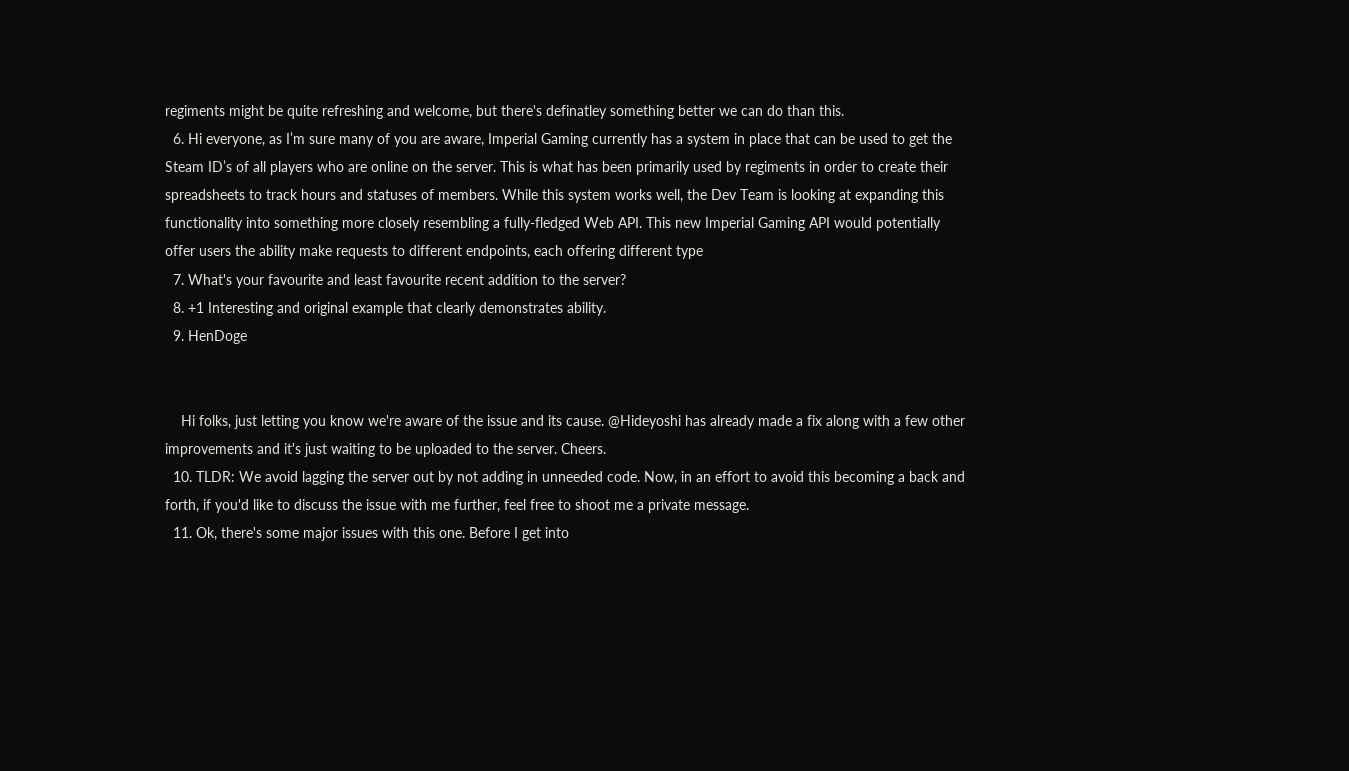regiments might be quite refreshing and welcome, but there's definatley something better we can do than this.
  6. Hi everyone, as I’m sure many of you are aware, Imperial Gaming currently has a system in place that can be used to get the Steam ID’s of all players who are online on the server. This is what has been primarily used by regiments in order to create their spreadsheets to track hours and statuses of members. While this system works well, the Dev Team is looking at expanding this functionality into something more closely resembling a fully-fledged Web API. This new Imperial Gaming API would potentially offer users the ability make requests to different endpoints, each offering different type
  7. What's your favourite and least favourite recent addition to the server?
  8. +1 Interesting and original example that clearly demonstrates ability.
  9. HenDoge


    Hi folks, just letting you know we're aware of the issue and its cause. @Hideyoshi has already made a fix along with a few other improvements and it's just waiting to be uploaded to the server. Cheers.
  10. TLDR: We avoid lagging the server out by not adding in unneeded code. Now, in an effort to avoid this becoming a back and forth, if you'd like to discuss the issue with me further, feel free to shoot me a private message.
  11. Ok, there's some major issues with this one. Before I get into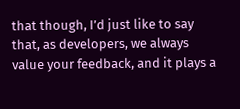that though, I’d just like to say that, as developers, we always value your feedback, and it plays a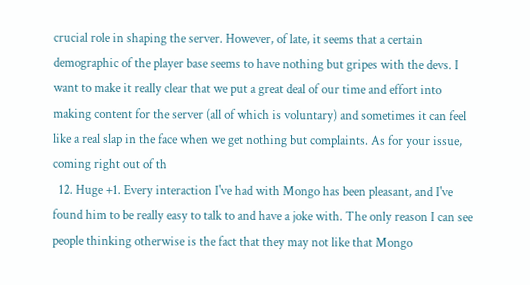crucial role in shaping the server. However, of late, it seems that a certain demographic of the player base seems to have nothing but gripes with the devs. I want to make it really clear that we put a great deal of our time and effort into making content for the server (all of which is voluntary) and sometimes it can feel like a real slap in the face when we get nothing but complaints. As for your issue, coming right out of th
  12. Huge +1. Every interaction I've had with Mongo has been pleasant, and I've found him to be really easy to talk to and have a joke with. The only reason I can see people thinking otherwise is the fact that they may not like that Mongo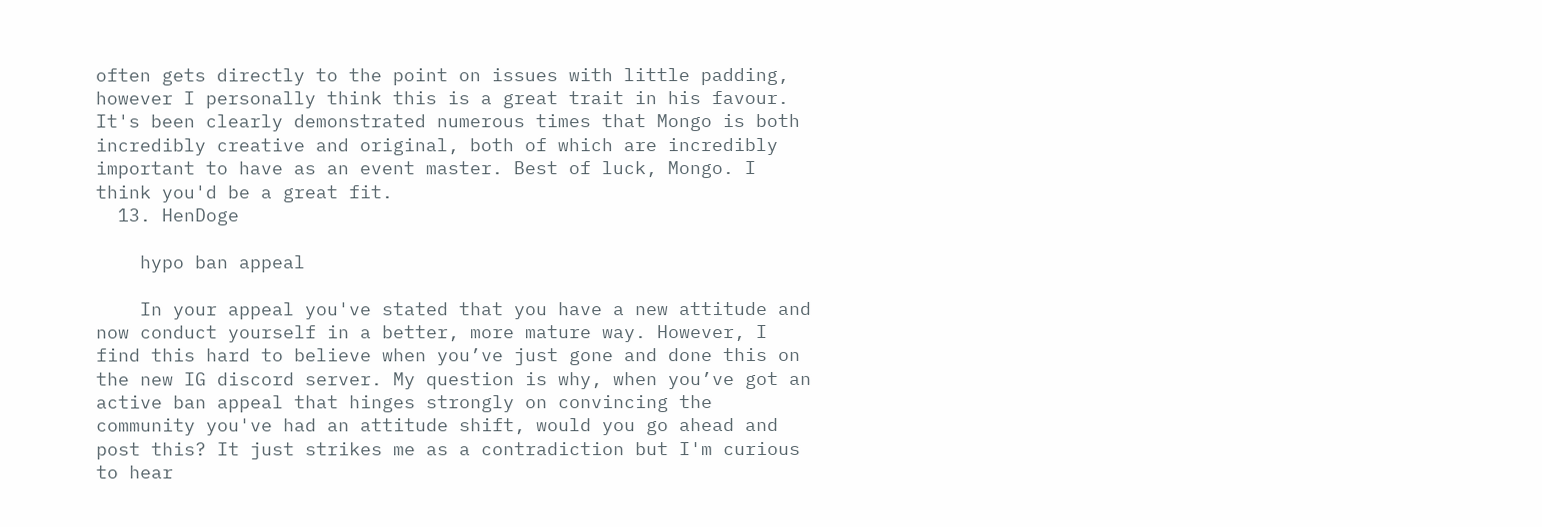often gets directly to the point on issues with little padding, however I personally think this is a great trait in his favour. It's been clearly demonstrated numerous times that Mongo is both incredibly creative and original, both of which are incredibly important to have as an event master. Best of luck, Mongo. I think you'd be a great fit.
  13. HenDoge

    hypo ban appeal

    In your appeal you've stated that you have a new attitude and now conduct yourself in a better, more mature way. However, I find this hard to believe when you’ve just gone and done this on the new IG discord server. My question is why, when you’ve got an active ban appeal that hinges strongly on convincing the community you've had an attitude shift, would you go ahead and post this? It just strikes me as a contradiction but I'm curious to hear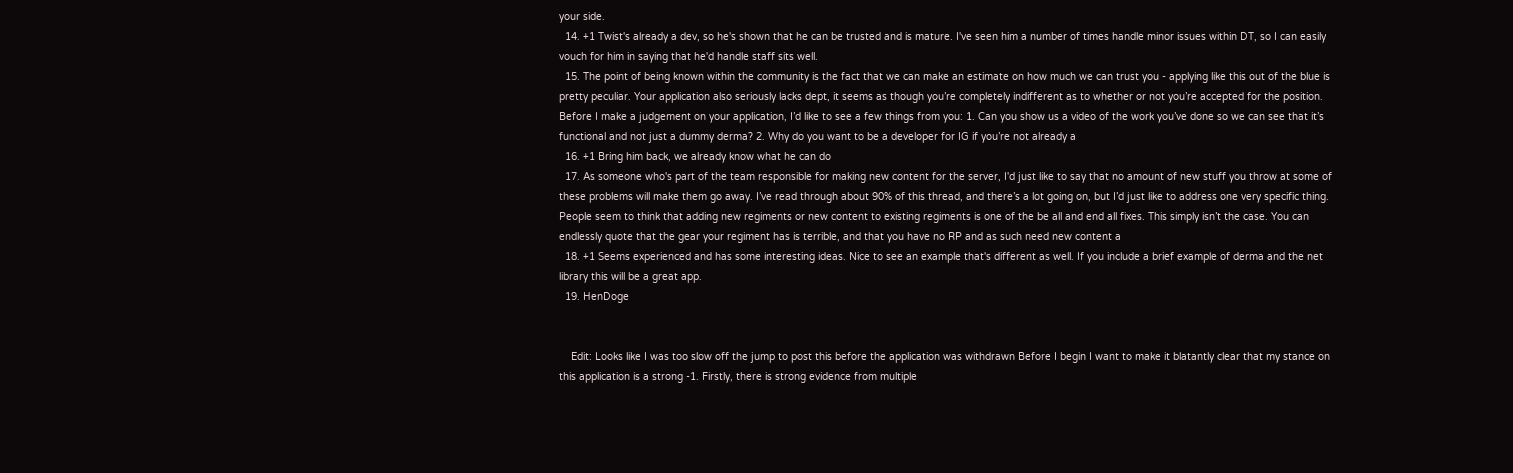your side.
  14. +1 Twist's already a dev, so he's shown that he can be trusted and is mature. I've seen him a number of times handle minor issues within DT, so I can easily vouch for him in saying that he'd handle staff sits well.
  15. The point of being known within the community is the fact that we can make an estimate on how much we can trust you - applying like this out of the blue is pretty peculiar. Your application also seriously lacks dept, it seems as though you’re completely indifferent as to whether or not you’re accepted for the position. Before I make a judgement on your application, I’d like to see a few things from you: 1. Can you show us a video of the work you’ve done so we can see that it’s functional and not just a dummy derma? 2. Why do you want to be a developer for IG if you’re not already a
  16. +1 Bring him back, we already know what he can do
  17. As someone who's part of the team responsible for making new content for the server, I'd just like to say that no amount of new stuff you throw at some of these problems will make them go away. I’ve read through about 90% of this thread, and there’s a lot going on, but I’d just like to address one very specific thing. People seem to think that adding new regiments or new content to existing regiments is one of the be all and end all fixes. This simply isn’t the case. You can endlessly quote that the gear your regiment has is terrible, and that you have no RP and as such need new content a
  18. +1 Seems experienced and has some interesting ideas. Nice to see an example that's different as well. If you include a brief example of derma and the net library this will be a great app.
  19. HenDoge


    Edit: Looks like I was too slow off the jump to post this before the application was withdrawn Before I begin I want to make it blatantly clear that my stance on this application is a strong -1. Firstly, there is strong evidence from multiple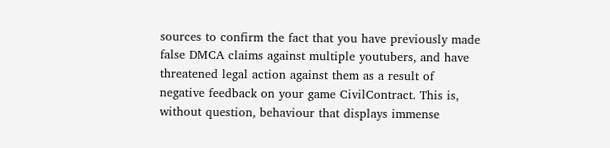sources to confirm the fact that you have previously made false DMCA claims against multiple youtubers, and have threatened legal action against them as a result of negative feedback on your game CivilContract. This is, without question, behaviour that displays immense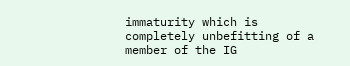immaturity which is completely unbefitting of a member of the IG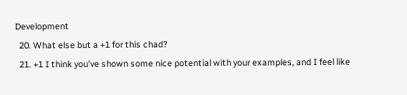Development
  20. What else but a +1 for this chad?
  21. +1 I think you've shown some nice potential with your examples, and I feel like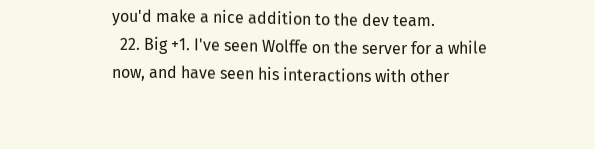you'd make a nice addition to the dev team.
  22. Big +1. I've seen Wolffe on the server for a while now, and have seen his interactions with other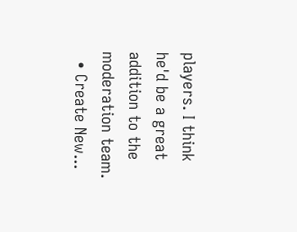players. I think he'd be a great addition to the moderation team.
  • Create New...